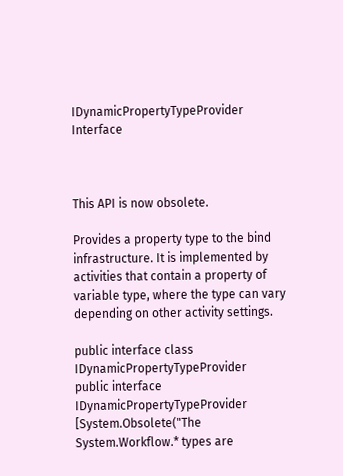IDynamicPropertyTypeProvider Interface



This API is now obsolete.

Provides a property type to the bind infrastructure. It is implemented by activities that contain a property of variable type, where the type can vary depending on other activity settings.

public interface class IDynamicPropertyTypeProvider
public interface IDynamicPropertyTypeProvider
[System.Obsolete("The System.Workflow.* types are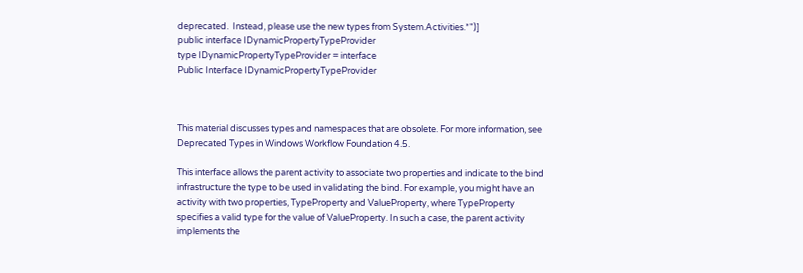deprecated.  Instead, please use the new types from System.Activities.*")]
public interface IDynamicPropertyTypeProvider
type IDynamicPropertyTypeProvider = interface
Public Interface IDynamicPropertyTypeProvider



This material discusses types and namespaces that are obsolete. For more information, see Deprecated Types in Windows Workflow Foundation 4.5.

This interface allows the parent activity to associate two properties and indicate to the bind infrastructure the type to be used in validating the bind. For example, you might have an activity with two properties, TypeProperty and ValueProperty, where TypeProperty specifies a valid type for the value of ValueProperty. In such a case, the parent activity implements the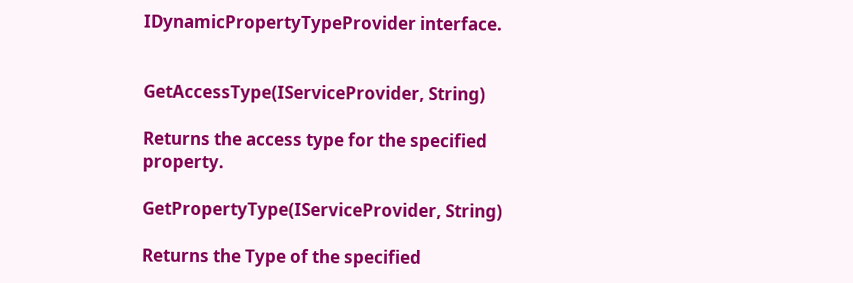IDynamicPropertyTypeProvider interface.


GetAccessType(IServiceProvider, String)

Returns the access type for the specified property.

GetPropertyType(IServiceProvider, String)

Returns the Type of the specified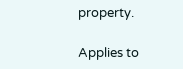property.

Applies to